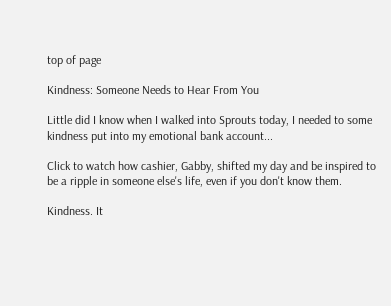top of page

Kindness: Someone Needs to Hear From You

Little did I know when I walked into Sprouts today, I needed to some kindness put into my emotional bank account...

Click to watch how cashier, Gabby, shifted my day and be inspired to be a ripple in someone else's life, even if you don't know them.

Kindness. It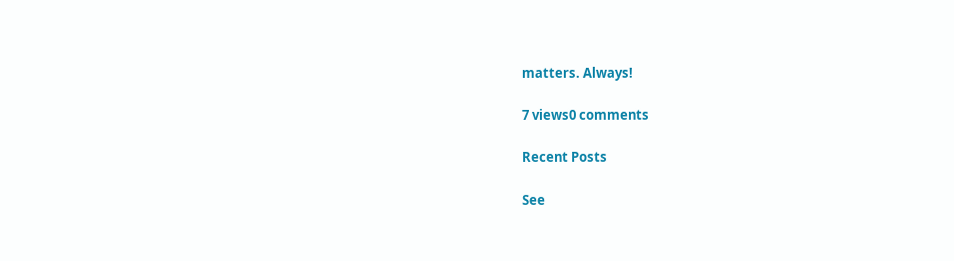matters. Always!

7 views0 comments

Recent Posts

See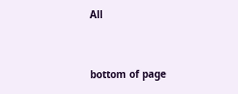All


bottom of page